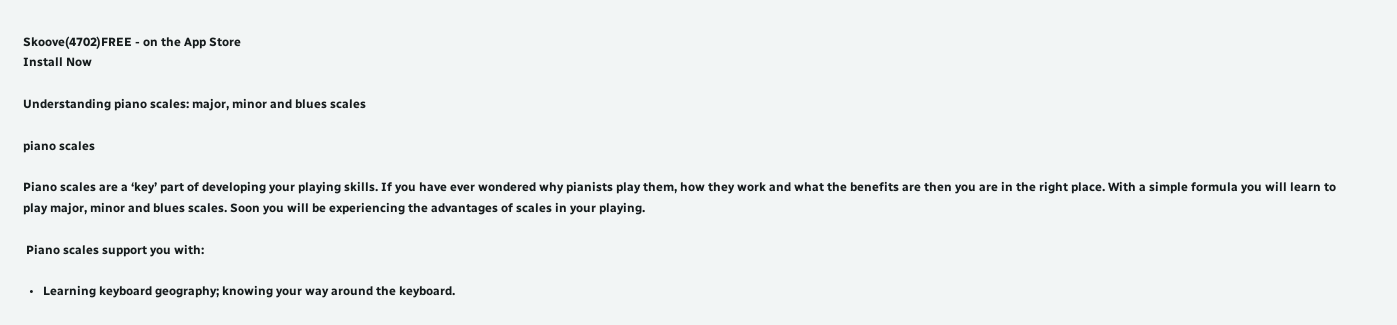Skoove(4702)FREE - on the App Store
Install Now

Understanding piano scales: major, minor and blues scales

piano scales

Piano scales are a ‘key’ part of developing your playing skills. If you have ever wondered why pianists play them, how they work and what the benefits are then you are in the right place. With a simple formula you will learn to play major, minor and blues scales. Soon you will be experiencing the advantages of scales in your playing.

 Piano scales support you with:

  •   Learning keyboard geography; knowing your way around the keyboard.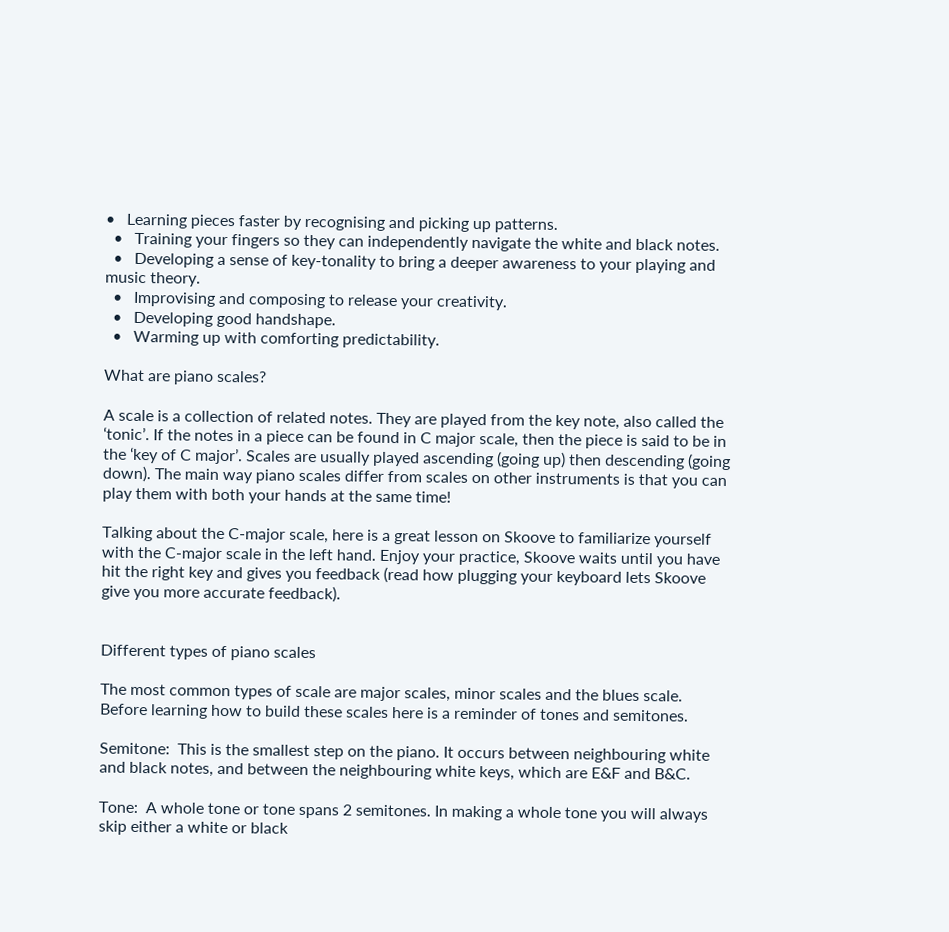•   Learning pieces faster by recognising and picking up patterns.
  •   Training your fingers so they can independently navigate the white and black notes.
  •   Developing a sense of key-tonality to bring a deeper awareness to your playing and music theory.
  •   Improvising and composing to release your creativity.
  •   Developing good handshape.
  •   Warming up with comforting predictability.

What are piano scales?

A scale is a collection of related notes. They are played from the key note, also called the ‘tonic’. If the notes in a piece can be found in C major scale, then the piece is said to be in the ‘key of C major’. Scales are usually played ascending (going up) then descending (going down). The main way piano scales differ from scales on other instruments is that you can play them with both your hands at the same time!

Talking about the C-major scale, here is a great lesson on Skoove to familiarize yourself with the C-major scale in the left hand. Enjoy your practice, Skoove waits until you have hit the right key and gives you feedback (read how plugging your keyboard lets Skoove give you more accurate feedback).


Different types of piano scales

The most common types of scale are major scales, minor scales and the blues scale. Before learning how to build these scales here is a reminder of tones and semitones.

Semitone:  This is the smallest step on the piano. It occurs between neighbouring white and black notes, and between the neighbouring white keys, which are E&F and B&C.

Tone:  A whole tone or tone spans 2 semitones. In making a whole tone you will always skip either a white or black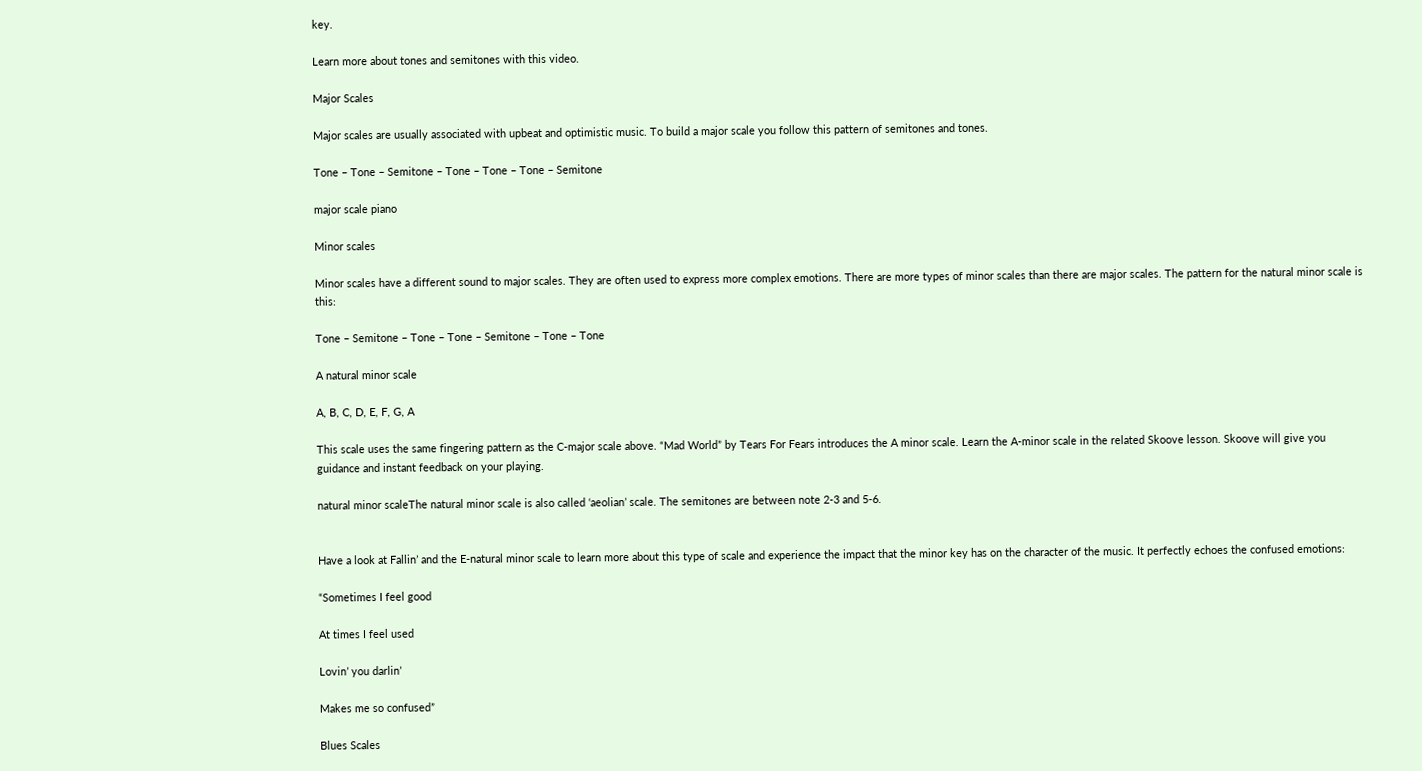key.

Learn more about tones and semitones with this video.

Major Scales

Major scales are usually associated with upbeat and optimistic music. To build a major scale you follow this pattern of semitones and tones.

Tone – Tone – Semitone – Tone – Tone – Tone – Semitone

major scale piano

Minor scales

Minor scales have a different sound to major scales. They are often used to express more complex emotions. There are more types of minor scales than there are major scales. The pattern for the natural minor scale is this:

Tone – Semitone – Tone – Tone – Semitone – Tone – Tone

A natural minor scale

A, B, C, D, E, F, G, A

This scale uses the same fingering pattern as the C-major scale above. “Mad World” by Tears For Fears introduces the A minor scale. Learn the A-minor scale in the related Skoove lesson. Skoove will give you guidance and instant feedback on your playing.

natural minor scaleThe natural minor scale is also called ‘aeolian’ scale. The semitones are between note 2-3 and 5-6.


Have a look at Fallin’ and the E-natural minor scale to learn more about this type of scale and experience the impact that the minor key has on the character of the music. It perfectly echoes the confused emotions:

“Sometimes I feel good

At times I feel used

Lovin’ you darlin’

Makes me so confused”

Blues Scales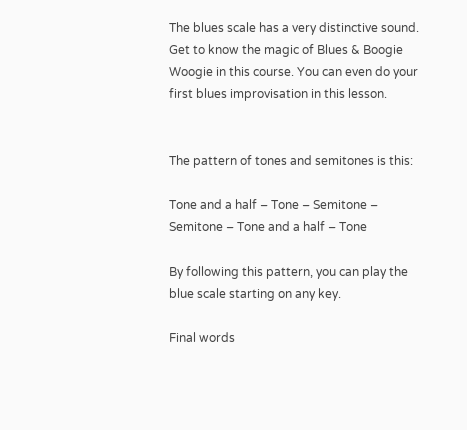The blues scale has a very distinctive sound. Get to know the magic of Blues & Boogie Woogie in this course. You can even do your first blues improvisation in this lesson.


The pattern of tones and semitones is this:

Tone and a half – Tone – Semitone – Semitone – Tone and a half – Tone

By following this pattern, you can play the blue scale starting on any key.

Final words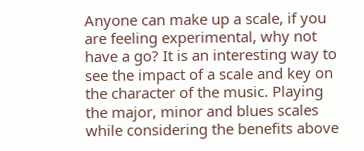Anyone can make up a scale, if you are feeling experimental, why not have a go? It is an interesting way to see the impact of a scale and key on the character of the music. Playing the major, minor and blues scales while considering the benefits above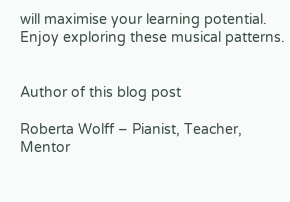will maximise your learning potential. Enjoy exploring these musical patterns.


Author of this blog post

Roberta Wolff – Pianist, Teacher, Mentor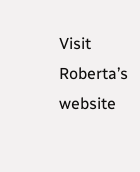Visit Roberta’s website